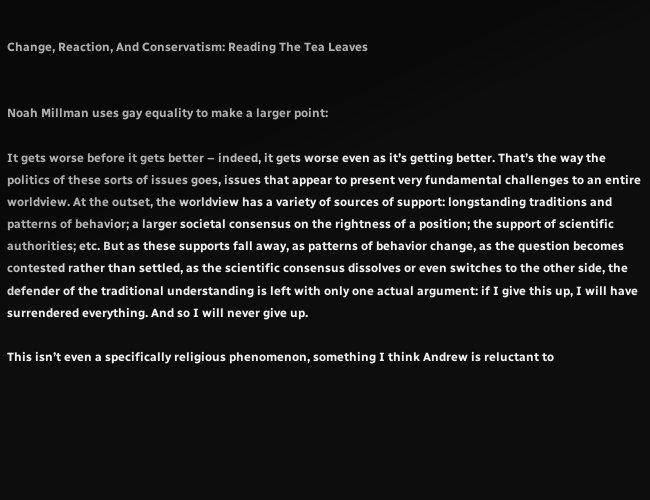Change, Reaction, And Conservatism: Reading The Tea Leaves


Noah Millman uses gay equality to make a larger point:

It gets worse before it gets better – indeed, it gets worse even as it’s getting better. That’s the way the politics of these sorts of issues goes, issues that appear to present very fundamental challenges to an entire worldview. At the outset, the worldview has a variety of sources of support: longstanding traditions and patterns of behavior; a larger societal consensus on the rightness of a position; the support of scientific authorities; etc. But as these supports fall away, as patterns of behavior change, as the question becomes contested rather than settled, as the scientific consensus dissolves or even switches to the other side, the defender of the traditional understanding is left with only one actual argument: if I give this up, I will have surrendered everything. And so I will never give up.

This isn’t even a specifically religious phenomenon, something I think Andrew is reluctant to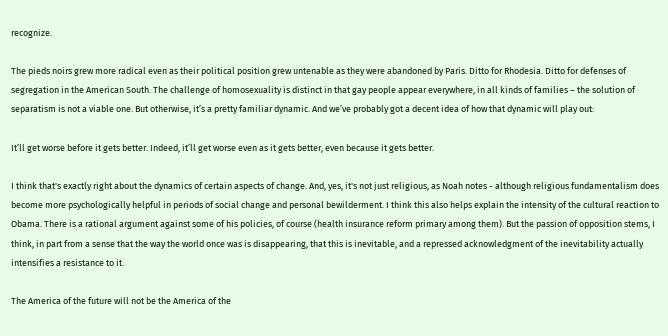recognize.

The pieds noirs grew more radical even as their political position grew untenable as they were abandoned by Paris. Ditto for Rhodesia. Ditto for defenses of segregation in the American South. The challenge of homosexuality is distinct in that gay people appear everywhere, in all kinds of families – the solution of separatism is not a viable one. But otherwise, it’s a pretty familiar dynamic. And we’ve probably got a decent idea of how that dynamic will play out:

It’ll get worse before it gets better. Indeed, it’ll get worse even as it gets better, even because it gets better.

I think that's exactly right about the dynamics of certain aspects of change. And, yes, it's not just religious, as Noah notes - although religious fundamentalism does become more psychologically helpful in periods of social change and personal bewilderment. I think this also helps explain the intensity of the cultural reaction to Obama. There is a rational argument against some of his policies, of course (health insurance reform primary among them). But the passion of opposition stems, I think, in part from a sense that the way the world once was is disappearing, that this is inevitable, and a repressed acknowledgment of the inevitability actually intensifies a resistance to it.

The America of the future will not be the America of the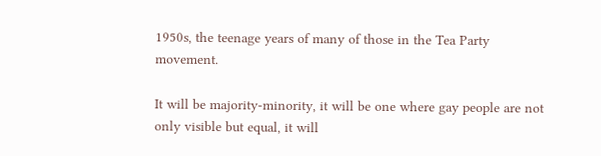1950s, the teenage years of many of those in the Tea Party movement.

It will be majority-minority, it will be one where gay people are not only visible but equal, it will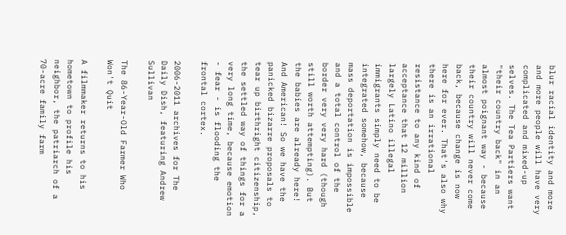blur racial identity and more and more people will have very complicated and mixed-up selves. The Tea Partiers want "their country back" in an almost poignant way - because their country will never come back, because change is now here for ever. That's also why there is an irrational resistance to any kind of acceptance that 12 million largely Latino illegal immigrants simply need to be integrated somehow, because mass deportation is impossible and a total control of the border very very hard (though still worth attempting). But the babies are already here! And American! So we have the panicked bizarre proposals to tear up birthright citizenship, the settled way of things for a very long time, because emotion - fear - is flooding the frontal cortex.

2006-2011 archives for The Daily Dish, featuring Andrew Sullivan

The 86-Year-Old Farmer Who Won't Quit

A filmmaker returns to his hometown to profile his neighbor, the patriarch of a 70-acre family farm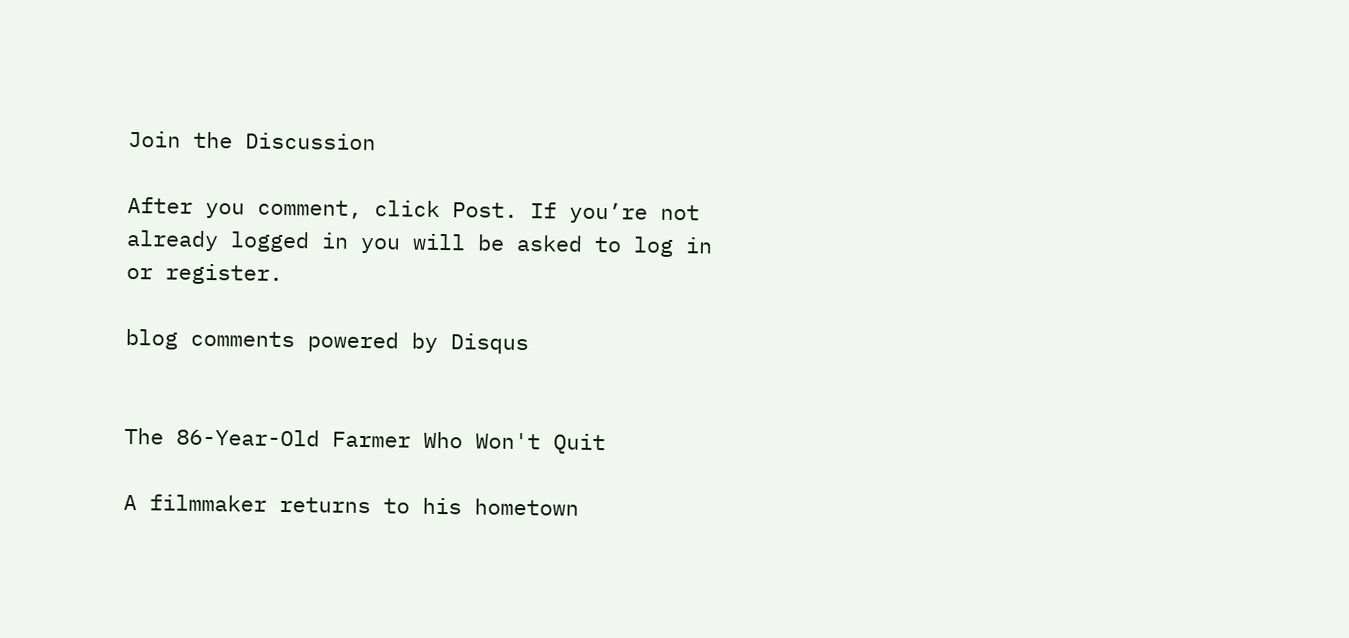Join the Discussion

After you comment, click Post. If you’re not already logged in you will be asked to log in or register.

blog comments powered by Disqus


The 86-Year-Old Farmer Who Won't Quit

A filmmaker returns to his hometown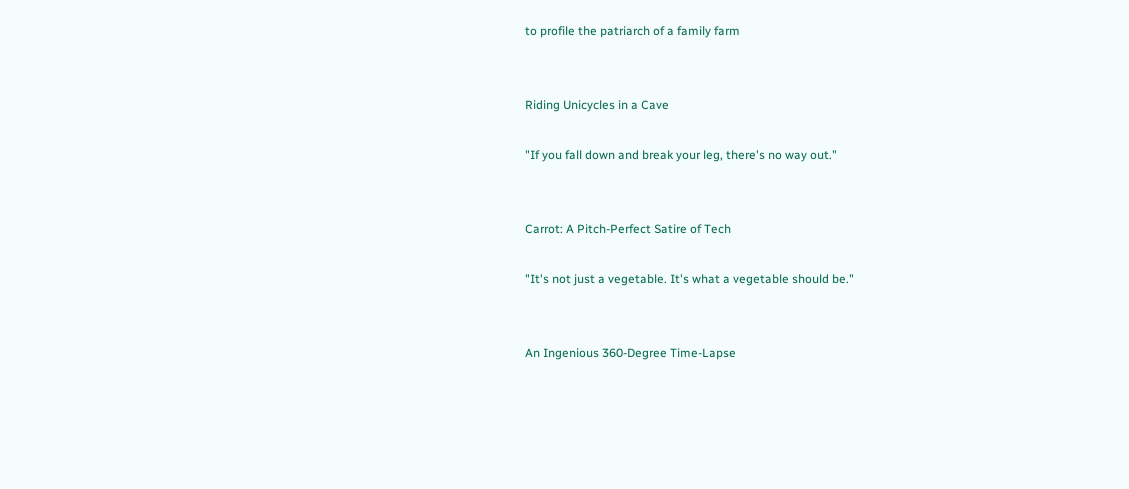to profile the patriarch of a family farm


Riding Unicycles in a Cave

"If you fall down and break your leg, there's no way out."


Carrot: A Pitch-Perfect Satire of Tech

"It's not just a vegetable. It's what a vegetable should be."


An Ingenious 360-Degree Time-Lapse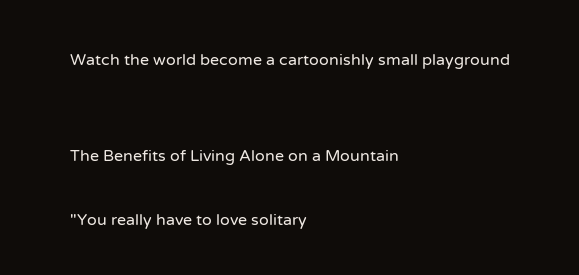Watch the world become a cartoonishly small playground


The Benefits of Living Alone on a Mountain

"You really have to love solitary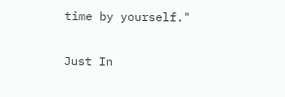time by yourself."

Just In